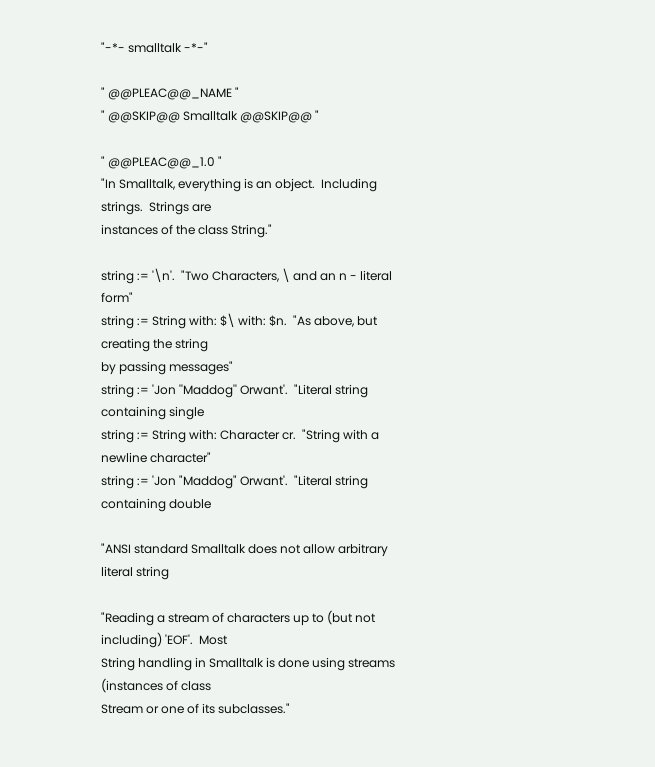"-*- smalltalk -*-"

" @@PLEAC@@_NAME "
" @@SKIP@@ Smalltalk @@SKIP@@ "

" @@PLEAC@@_1.0 "
"In Smalltalk, everything is an object.  Including strings.  Strings are
instances of the class String."

string := '\n'.  "Two Characters, \ and an n - literal form"
string := String with: $\ with: $n.  "As above, but creating the string
by passing messages"
string := 'Jon ''Maddog'' Orwant'.  "Literal string containing single
string := String with: Character cr.  "String with a newline character"
string := 'Jon "Maddog" Orwant'.  "Literal string containing double

"ANSI standard Smalltalk does not allow arbitrary literal string

"Reading a stream of characters up to (but not including) 'EOF'.  Most
String handling in Smalltalk is done using streams (instances of class
Stream or one of its subclasses."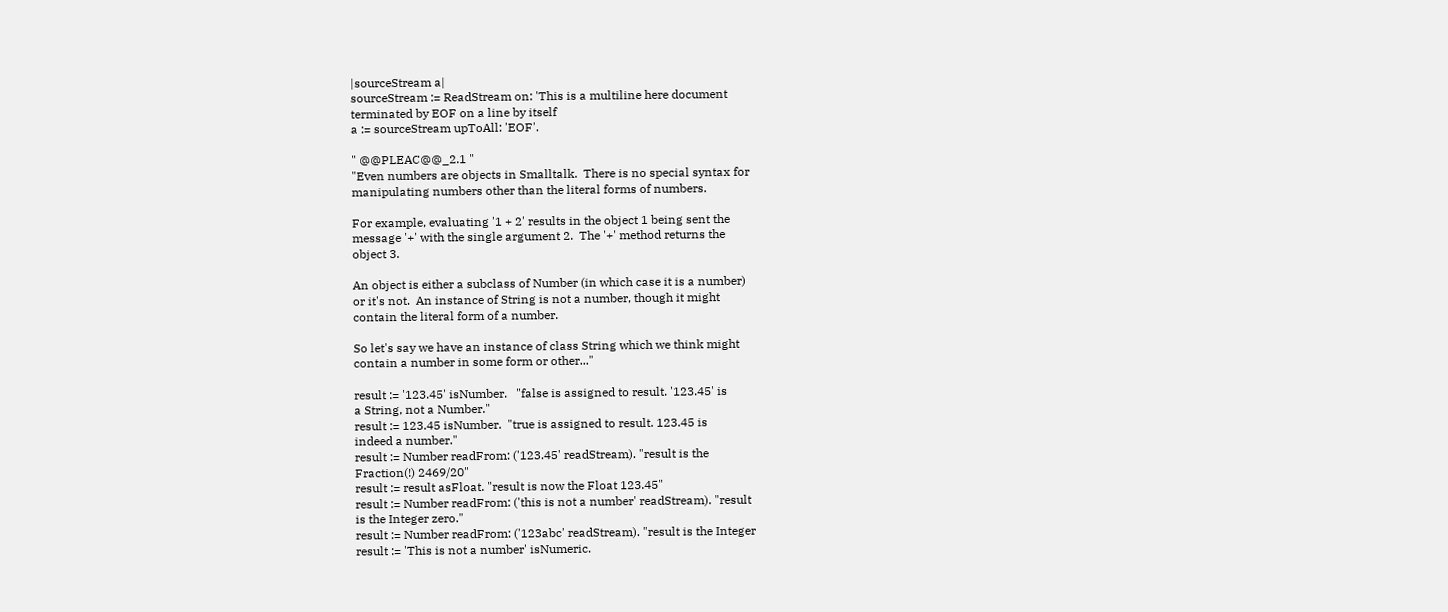|sourceStream a|
sourceStream := ReadStream on: 'This is a multiline here document
terminated by EOF on a line by itself
a := sourceStream upToAll: 'EOF'.

" @@PLEAC@@_2.1 "
"Even numbers are objects in Smalltalk.  There is no special syntax for
manipulating numbers other than the literal forms of numbers.

For example, evaluating '1 + 2' results in the object 1 being sent the
message '+' with the single argument 2.  The '+' method returns the
object 3.

An object is either a subclass of Number (in which case it is a number)
or it's not.  An instance of String is not a number, though it might
contain the literal form of a number.

So let's say we have an instance of class String which we think might
contain a number in some form or other..."

result := '123.45' isNumber.   "false is assigned to result. '123.45' is
a String, not a Number."
result := 123.45 isNumber.  "true is assigned to result. 123.45 is
indeed a number."
result := Number readFrom: ('123.45' readStream). "result is the
Fraction(!) 2469/20"
result := result asFloat. "result is now the Float 123.45"
result := Number readFrom: ('this is not a number' readStream). "result
is the Integer zero."
result := Number readFrom: ('123abc' readStream). "result is the Integer
result := 'This is not a number' isNumeric.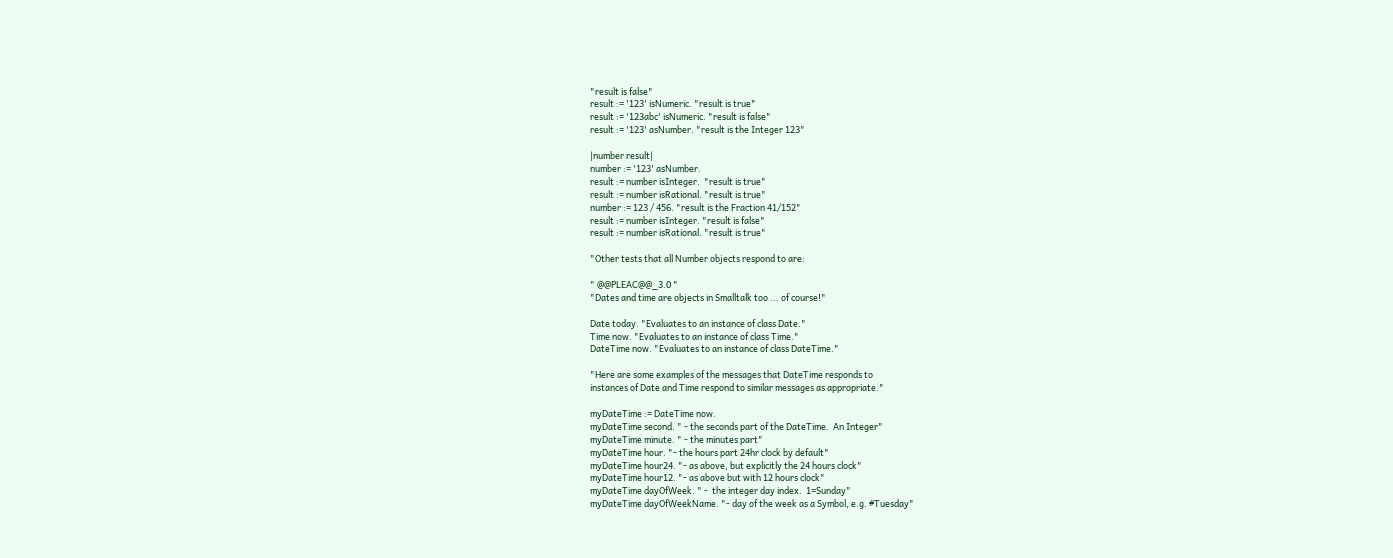"result is false"
result := '123' isNumeric. "result is true"
result := '123abc' isNumeric. "result is false"
result := '123' asNumber. "result is the Integer 123"

|number result|
number := '123' asNumber.
result := number isInteger.  "result is true"
result := number isRational. "result is true"
number := 123 / 456. "result is the Fraction 41/152"
result := number isInteger. "result is false"
result := number isRational. "result is true"

"Other tests that all Number objects respond to are:

" @@PLEAC@@_3.0 "
"Dates and time are objects in Smalltalk too ... of course!"

Date today. "Evaluates to an instance of class Date."
Time now. "Evaluates to an instance of class Time."
DateTime now. "Evaluates to an instance of class DateTime."

"Here are some examples of the messages that DateTime responds to
instances of Date and Time respond to similar messages as appropriate."

myDateTime := DateTime now.
myDateTime second. " - the seconds part of the DateTime.  An Integer"
myDateTime minute. " - the minutes part"
myDateTime hour. "- the hours part 24hr clock by default"
myDateTime hour24. "- as above, but explicitly the 24 hours clock"
myDateTime hour12. "- as above but with 12 hours clock"
myDateTime dayOfWeek. " -  the integer day index.  1=Sunday"
myDateTime dayOfWeekName. "- day of the week as a Symbol, e.g. #Tuesday"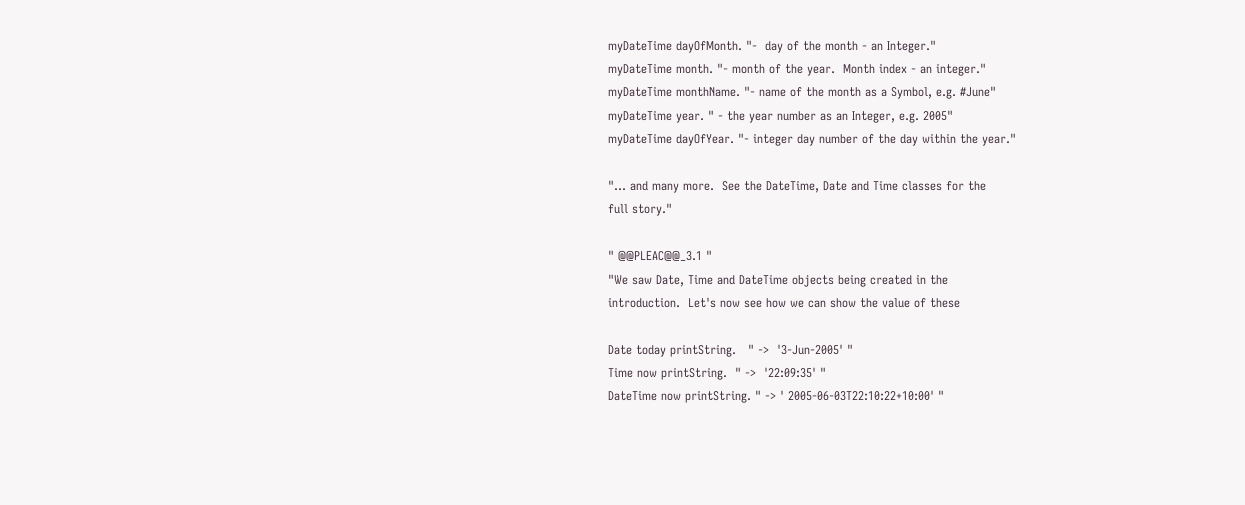myDateTime dayOfMonth. "-  day of the month - an Integer."
myDateTime month. "- month of the year.  Month index - an integer."
myDateTime monthName. "- name of the month as a Symbol, e.g. #June"
myDateTime year. " - the year number as an Integer, e.g. 2005"
myDateTime dayOfYear. "- integer day number of the day within the year."

"... and many more.  See the DateTime, Date and Time classes for the
full story."

" @@PLEAC@@_3.1 "
"We saw Date, Time and DateTime objects being created in the
introduction.  Let's now see how we can show the value of these

Date today printString.   " ->  '3-Jun-2005' "
Time now printString.  " ->  '22:09:35' "
DateTime now printString. " -> ' 2005-06-03T22:10:22+10:00' "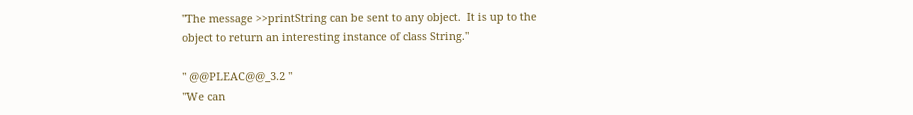"The message >>printString can be sent to any object.  It is up to the
object to return an interesting instance of class String."

" @@PLEAC@@_3.2 "
"We can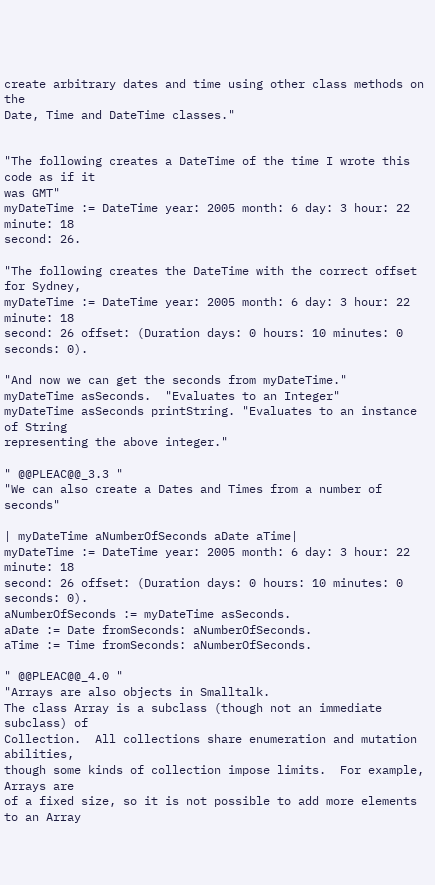create arbitrary dates and time using other class methods on the
Date, Time and DateTime classes."


"The following creates a DateTime of the time I wrote this code as if it
was GMT"
myDateTime := DateTime year: 2005 month: 6 day: 3 hour: 22 minute: 18
second: 26.

"The following creates the DateTime with the correct offset for Sydney,
myDateTime := DateTime year: 2005 month: 6 day: 3 hour: 22 minute: 18
second: 26 offset: (Duration days: 0 hours: 10 minutes: 0 seconds: 0).

"And now we can get the seconds from myDateTime."
myDateTime asSeconds.  "Evaluates to an Integer"
myDateTime asSeconds printString. "Evaluates to an instance of String
representing the above integer."

" @@PLEAC@@_3.3 "
"We can also create a Dates and Times from a number of seconds"

| myDateTime aNumberOfSeconds aDate aTime|
myDateTime := DateTime year: 2005 month: 6 day: 3 hour: 22 minute: 18
second: 26 offset: (Duration days: 0 hours: 10 minutes: 0 seconds: 0).
aNumberOfSeconds := myDateTime asSeconds.
aDate := Date fromSeconds: aNumberOfSeconds.
aTime := Time fromSeconds: aNumberOfSeconds.

" @@PLEAC@@_4.0 "
"Arrays are also objects in Smalltalk.
The class Array is a subclass (though not an immediate subclass) of
Collection.  All collections share enumeration and mutation abilities,
though some kinds of collection impose limits.  For example, Arrays are
of a fixed size, so it is not possible to add more elements to an Array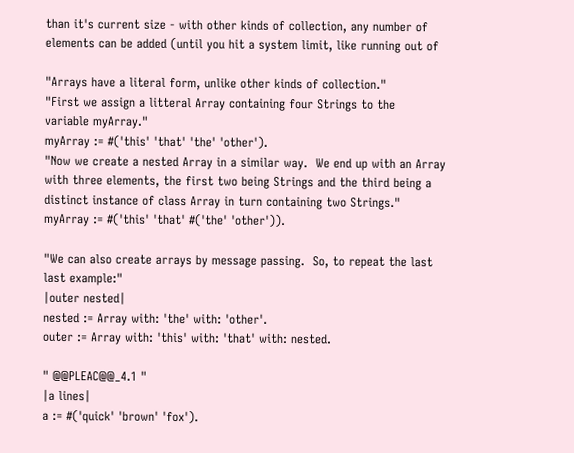than it's current size - with other kinds of collection, any number of
elements can be added (until you hit a system limit, like running out of

"Arrays have a literal form, unlike other kinds of collection."
"First we assign a litteral Array containing four Strings to the
variable myArray."
myArray := #('this' 'that' 'the' 'other').
"Now we create a nested Array in a similar way.  We end up with an Array
with three elements, the first two being Strings and the third being a
distinct instance of class Array in turn containing two Strings."
myArray := #('this' 'that' #('the' 'other')).

"We can also create arrays by message passing.  So, to repeat the last
last example:"
|outer nested|
nested := Array with: 'the' with: 'other'.
outer := Array with: 'this' with: 'that' with: nested.

" @@PLEAC@@_4.1 "
|a lines|
a := #('quick' 'brown' 'fox').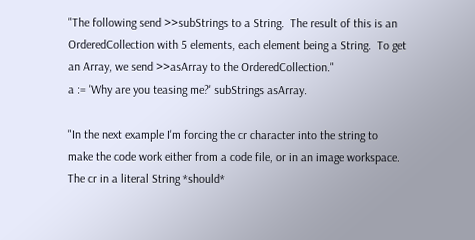"The following send >>subStrings to a String.  The result of this is an
OrderedCollection with 5 elements, each element being a String.  To get
an Array, we send >>asArray to the OrderedCollection."
a := 'Why are you teasing me?' subStrings asArray.

"In the next example I'm forcing the cr character into the string to
make the code work either from a code file, or in an image workspace.
The cr in a literal String *should*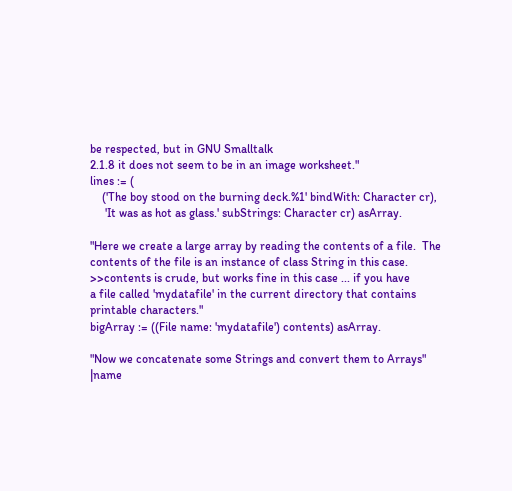be respected, but in GNU Smalltalk
2.1.8 it does not seem to be in an image worksheet."
lines := (
    ('The boy stood on the burning deck.%1' bindWith: Character cr),
     'It was as hot as glass.' subStrings: Character cr) asArray.

"Here we create a large array by reading the contents of a file.  The
contents of the file is an instance of class String in this case.
>>contents is crude, but works fine in this case ... if you have
a file called 'mydatafile' in the current directory that contains
printable characters."
bigArray := ((File name: 'mydatafile') contents) asArray.

"Now we concatenate some Strings and convert them to Arrays"
|name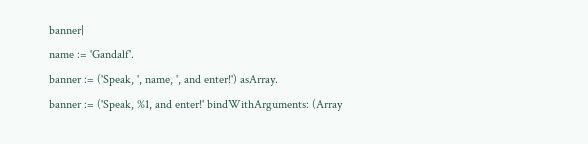banner|
name := 'Gandalf'.
banner := ('Speak, ', name, ', and enter!') asArray.
banner := ('Speak, %1, and enter!' bindWithArguments: (Array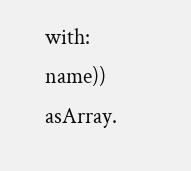with:
name)) asArray.